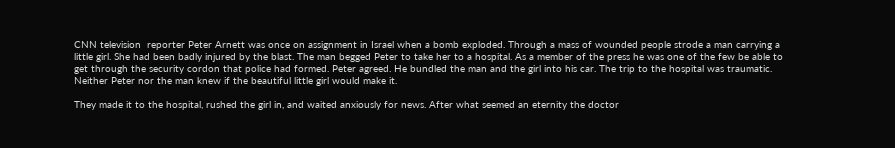CNN television  reporter Peter Arnett was once on assignment in Israel when a bomb exploded. Through a mass of wounded people strode a man carrying a little girl. She had been badly injured by the blast. The man begged Peter to take her to a hospital. As a member of the press he was one of the few be able to get through the security cordon that police had formed. Peter agreed. He bundled the man and the girl into his car. The trip to the hospital was traumatic. Neither Peter nor the man knew if the beautiful little girl would make it.

They made it to the hospital, rushed the girl in, and waited anxiously for news. After what seemed an eternity the doctor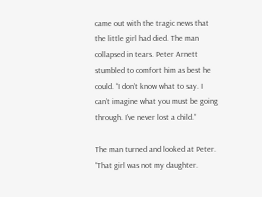came out with the tragic news that the little girl had died. The man collapsed in tears. Peter Arnett stumbled to comfort him as best he could. “I don’t know what to say. I can’t imagine what you must be going through. I’ve never lost a child.”

The man turned and looked at Peter. “That girl was not my daughter.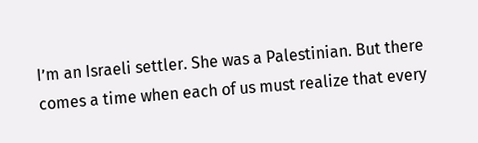I’m an Israeli settler. She was a Palestinian. But there comes a time when each of us must realize that every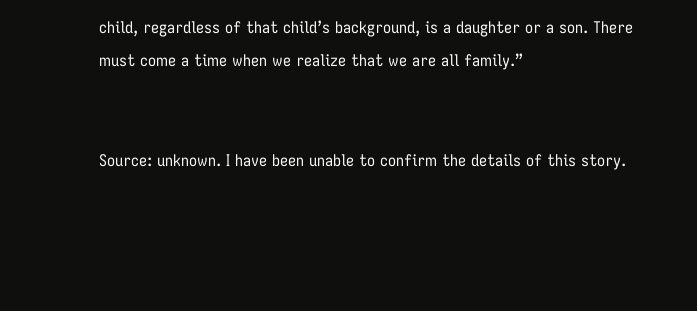child, regardless of that child’s background, is a daughter or a son. There must come a time when we realize that we are all family.”


Source: unknown. I have been unable to confirm the details of this story.